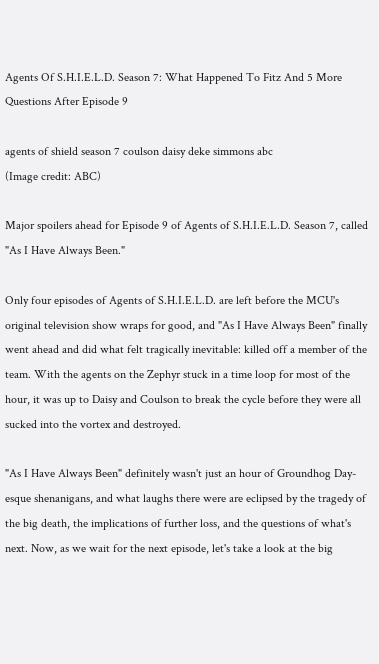Agents Of S.H.I.E.L.D. Season 7: What Happened To Fitz And 5 More Questions After Episode 9

agents of shield season 7 coulson daisy deke simmons abc
(Image credit: ABC)

Major spoilers ahead for Episode 9 of Agents of S.H.I.E.L.D. Season 7, called "As I Have Always Been."

Only four episodes of Agents of S.H.I.E.L.D. are left before the MCU's original television show wraps for good, and "As I Have Always Been" finally went ahead and did what felt tragically inevitable: killed off a member of the team. With the agents on the Zephyr stuck in a time loop for most of the hour, it was up to Daisy and Coulson to break the cycle before they were all sucked into the vortex and destroyed.

"As I Have Always Been" definitely wasn't just an hour of Groundhog Day-esque shenanigans, and what laughs there were are eclipsed by the tragedy of the big death, the implications of further loss, and the questions of what's next. Now, as we wait for the next episode, let's take a look at the big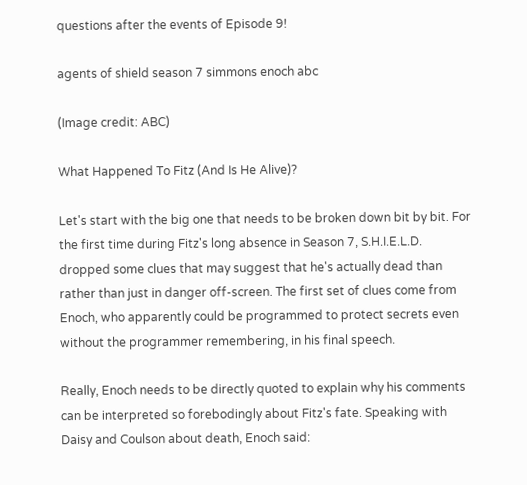questions after the events of Episode 9!

agents of shield season 7 simmons enoch abc

(Image credit: ABC)

What Happened To Fitz (And Is He Alive)?

Let's start with the big one that needs to be broken down bit by bit. For the first time during Fitz's long absence in Season 7, S.H.I.E.L.D. dropped some clues that may suggest that he's actually dead than rather than just in danger off-screen. The first set of clues come from Enoch, who apparently could be programmed to protect secrets even without the programmer remembering, in his final speech.

Really, Enoch needs to be directly quoted to explain why his comments can be interpreted so forebodingly about Fitz's fate. Speaking with Daisy and Coulson about death, Enoch said: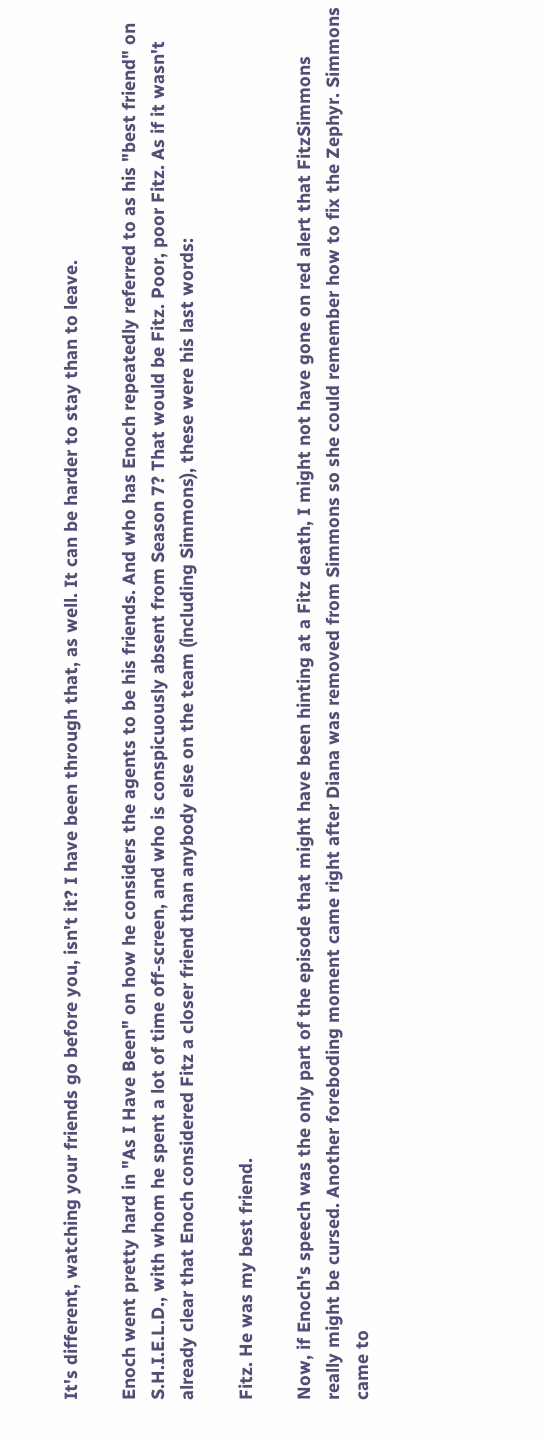It's different, watching your friends go before you, isn't it? I have been through that, as well. It can be harder to stay than to leave.

Enoch went pretty hard in "As I Have Been" on how he considers the agents to be his friends. And who has Enoch repeatedly referred to as his "best friend" on S.H.I.E.L.D., with whom he spent a lot of time off-screen, and who is conspicuously absent from Season 7? That would be Fitz. Poor, poor Fitz. As if it wasn't already clear that Enoch considered Fitz a closer friend than anybody else on the team (including Simmons), these were his last words:

Fitz. He was my best friend.

Now, if Enoch's speech was the only part of the episode that might have been hinting at a Fitz death, I might not have gone on red alert that FitzSimmons really might be cursed. Another foreboding moment came right after Diana was removed from Simmons so she could remember how to fix the Zephyr. Simmons came to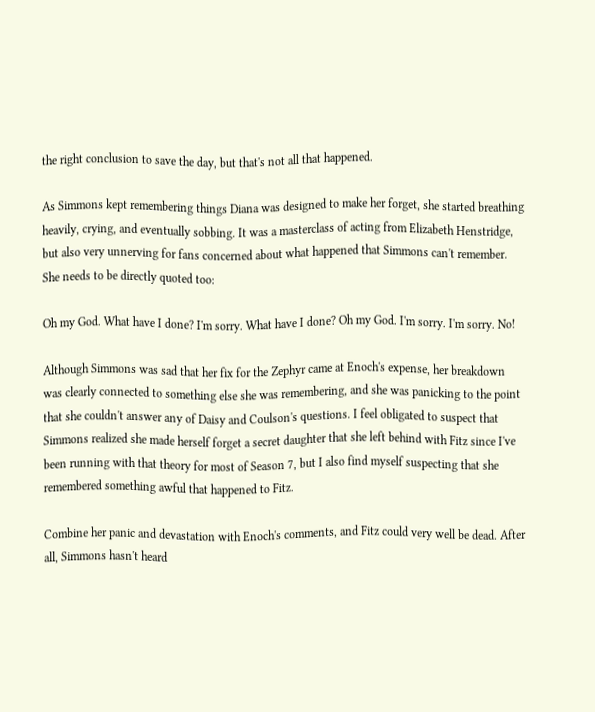the right conclusion to save the day, but that's not all that happened.

As Simmons kept remembering things Diana was designed to make her forget, she started breathing heavily, crying, and eventually sobbing. It was a masterclass of acting from Elizabeth Henstridge, but also very unnerving for fans concerned about what happened that Simmons can't remember. She needs to be directly quoted too:

Oh my God. What have I done? I'm sorry. What have I done? Oh my God. I'm sorry. I'm sorry. No!

Although Simmons was sad that her fix for the Zephyr came at Enoch's expense, her breakdown was clearly connected to something else she was remembering, and she was panicking to the point that she couldn't answer any of Daisy and Coulson's questions. I feel obligated to suspect that Simmons realized she made herself forget a secret daughter that she left behind with Fitz since I've been running with that theory for most of Season 7, but I also find myself suspecting that she remembered something awful that happened to Fitz.

Combine her panic and devastation with Enoch's comments, and Fitz could very well be dead. After all, Simmons hasn't heard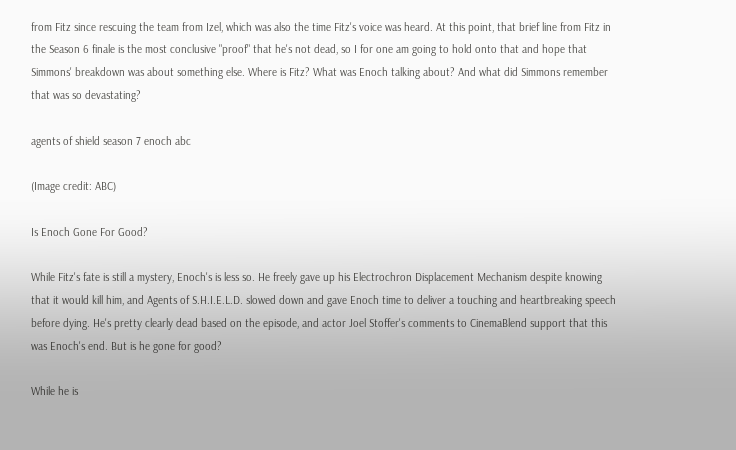from Fitz since rescuing the team from Izel, which was also the time Fitz's voice was heard. At this point, that brief line from Fitz in the Season 6 finale is the most conclusive "proof" that he's not dead, so I for one am going to hold onto that and hope that Simmons' breakdown was about something else. Where is Fitz? What was Enoch talking about? And what did Simmons remember that was so devastating?

agents of shield season 7 enoch abc

(Image credit: ABC)

Is Enoch Gone For Good?

While Fitz's fate is still a mystery, Enoch's is less so. He freely gave up his Electrochron Displacement Mechanism despite knowing that it would kill him, and Agents of S.H.I.E.L.D. slowed down and gave Enoch time to deliver a touching and heartbreaking speech before dying. He's pretty clearly dead based on the episode, and actor Joel Stoffer's comments to CinemaBlend support that this was Enoch's end. But is he gone for good?

While he is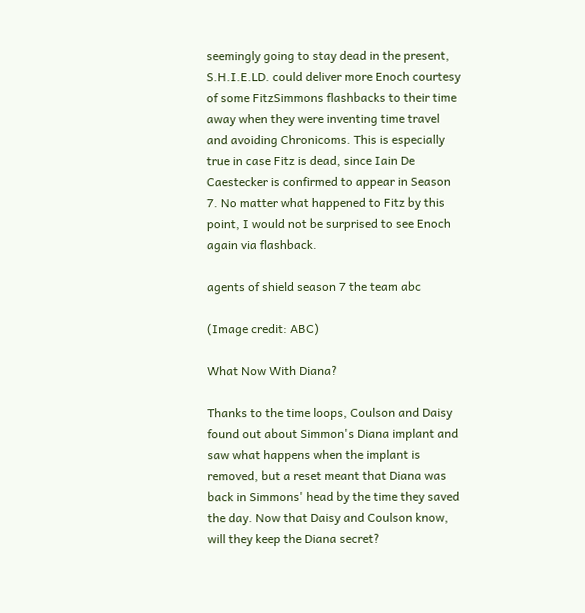seemingly going to stay dead in the present, S.H.I.E.LD. could deliver more Enoch courtesy of some FitzSimmons flashbacks to their time away when they were inventing time travel and avoiding Chronicoms. This is especially true in case Fitz is dead, since Iain De Caestecker is confirmed to appear in Season 7. No matter what happened to Fitz by this point, I would not be surprised to see Enoch again via flashback.

agents of shield season 7 the team abc

(Image credit: ABC)

What Now With Diana?

Thanks to the time loops, Coulson and Daisy found out about Simmon's Diana implant and saw what happens when the implant is removed, but a reset meant that Diana was back in Simmons' head by the time they saved the day. Now that Daisy and Coulson know, will they keep the Diana secret?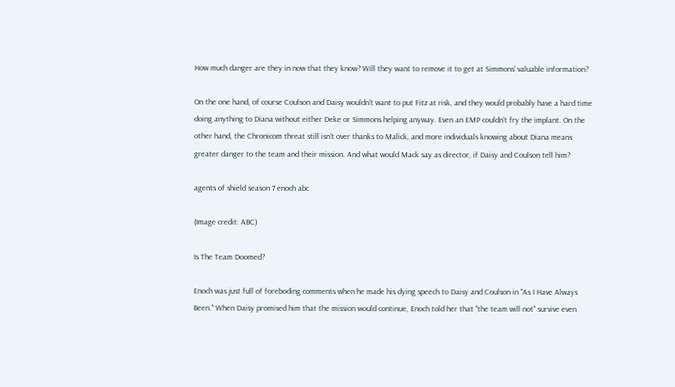How much danger are they in now that they know? Will they want to remove it to get at Simmons' valuable information?

On the one hand, of course Coulson and Daisy wouldn't want to put Fitz at risk, and they would probably have a hard time doing anything to Diana without either Deke or Simmons helping anyway. Even an EMP couldn't fry the implant. On the other hand, the Chronicom threat still isn't over thanks to Malick, and more individuals knowing about Diana means greater danger to the team and their mission. And what would Mack say as director, if Daisy and Coulson tell him?

agents of shield season 7 enoch abc

(Image credit: ABC)

Is The Team Doomed?

Enoch was just full of foreboding comments when he made his dying speech to Daisy and Coulson in "As I Have Always Been." When Daisy promised him that the mission would continue, Enoch told her that "the team will not" survive even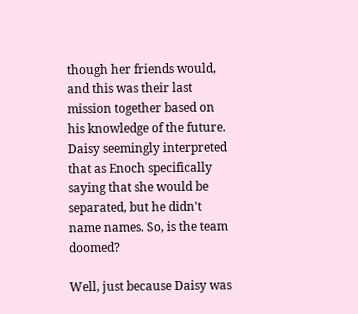though her friends would, and this was their last mission together based on his knowledge of the future. Daisy seemingly interpreted that as Enoch specifically saying that she would be separated, but he didn't name names. So, is the team doomed?

Well, just because Daisy was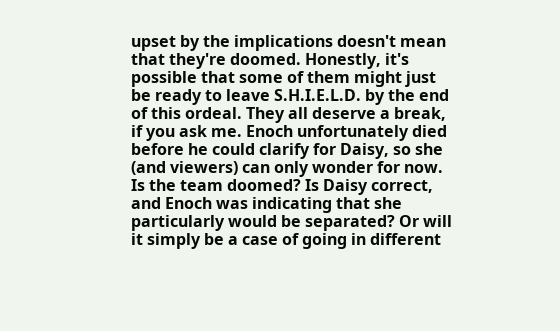upset by the implications doesn't mean that they're doomed. Honestly, it's possible that some of them might just be ready to leave S.H.I.E.L.D. by the end of this ordeal. They all deserve a break, if you ask me. Enoch unfortunately died before he could clarify for Daisy, so she (and viewers) can only wonder for now. Is the team doomed? Is Daisy correct, and Enoch was indicating that she particularly would be separated? Or will it simply be a case of going in different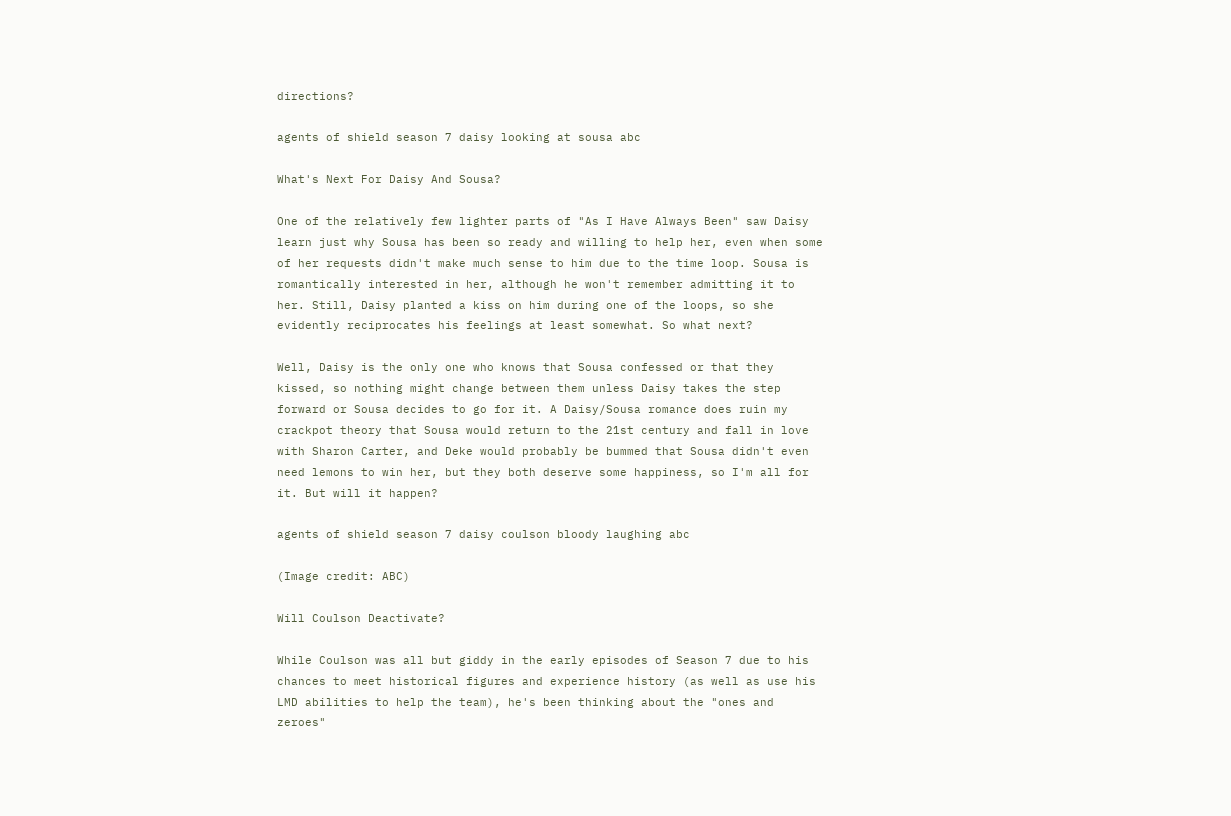directions?

agents of shield season 7 daisy looking at sousa abc

What's Next For Daisy And Sousa?

One of the relatively few lighter parts of "As I Have Always Been" saw Daisy learn just why Sousa has been so ready and willing to help her, even when some of her requests didn't make much sense to him due to the time loop. Sousa is romantically interested in her, although he won't remember admitting it to her. Still, Daisy planted a kiss on him during one of the loops, so she evidently reciprocates his feelings at least somewhat. So what next?

Well, Daisy is the only one who knows that Sousa confessed or that they kissed, so nothing might change between them unless Daisy takes the step forward or Sousa decides to go for it. A Daisy/Sousa romance does ruin my crackpot theory that Sousa would return to the 21st century and fall in love with Sharon Carter, and Deke would probably be bummed that Sousa didn't even need lemons to win her, but they both deserve some happiness, so I'm all for it. But will it happen?

agents of shield season 7 daisy coulson bloody laughing abc

(Image credit: ABC)

Will Coulson Deactivate?

While Coulson was all but giddy in the early episodes of Season 7 due to his chances to meet historical figures and experience history (as well as use his LMD abilities to help the team), he's been thinking about the "ones and zeroes"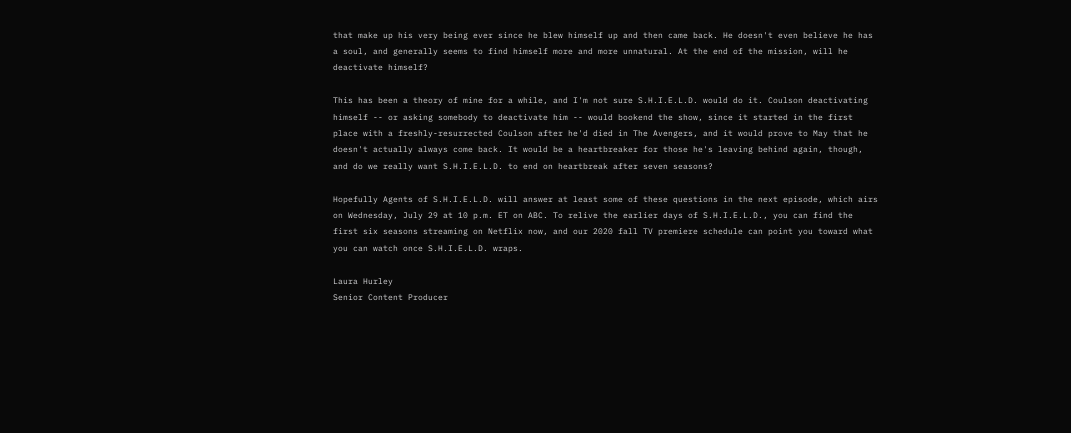that make up his very being ever since he blew himself up and then came back. He doesn't even believe he has a soul, and generally seems to find himself more and more unnatural. At the end of the mission, will he deactivate himself?

This has been a theory of mine for a while, and I'm not sure S.H.I.E.L.D. would do it. Coulson deactivating himself -- or asking somebody to deactivate him -- would bookend the show, since it started in the first place with a freshly-resurrected Coulson after he'd died in The Avengers, and it would prove to May that he doesn't actually always come back. It would be a heartbreaker for those he's leaving behind again, though, and do we really want S.H.I.E.L.D. to end on heartbreak after seven seasons?

Hopefully Agents of S.H.I.E.L.D. will answer at least some of these questions in the next episode, which airs on Wednesday, July 29 at 10 p.m. ET on ABC. To relive the earlier days of S.H.I.E.L.D., you can find the first six seasons streaming on Netflix now, and our 2020 fall TV premiere schedule can point you toward what you can watch once S.H.I.E.L.D. wraps.

Laura Hurley
Senior Content Producer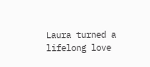Laura turned a lifelong love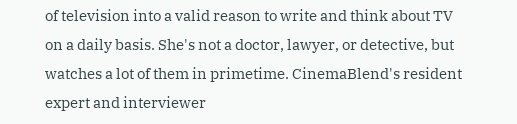of television into a valid reason to write and think about TV on a daily basis. She's not a doctor, lawyer, or detective, but watches a lot of them in primetime. CinemaBlend's resident expert and interviewer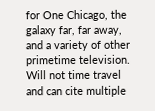for One Chicago, the galaxy far, far away, and a variety of other primetime television. Will not time travel and can cite multiple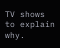TV shows to explain why.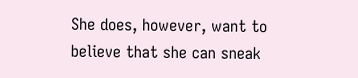She does, however, want to believe that she can sneak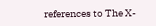references to The X-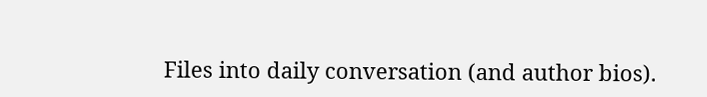Files into daily conversation (and author bios).